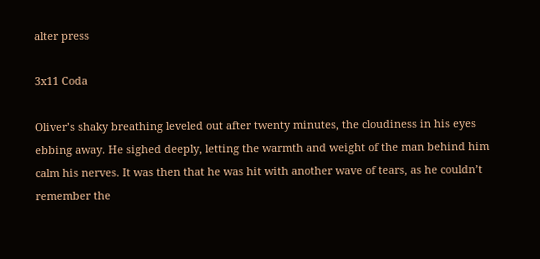alter press

3x11 Coda

Oliver’s shaky breathing leveled out after twenty minutes, the cloudiness in his eyes ebbing away. He sighed deeply, letting the warmth and weight of the man behind him calm his nerves. It was then that he was hit with another wave of tears, as he couldn’t remember the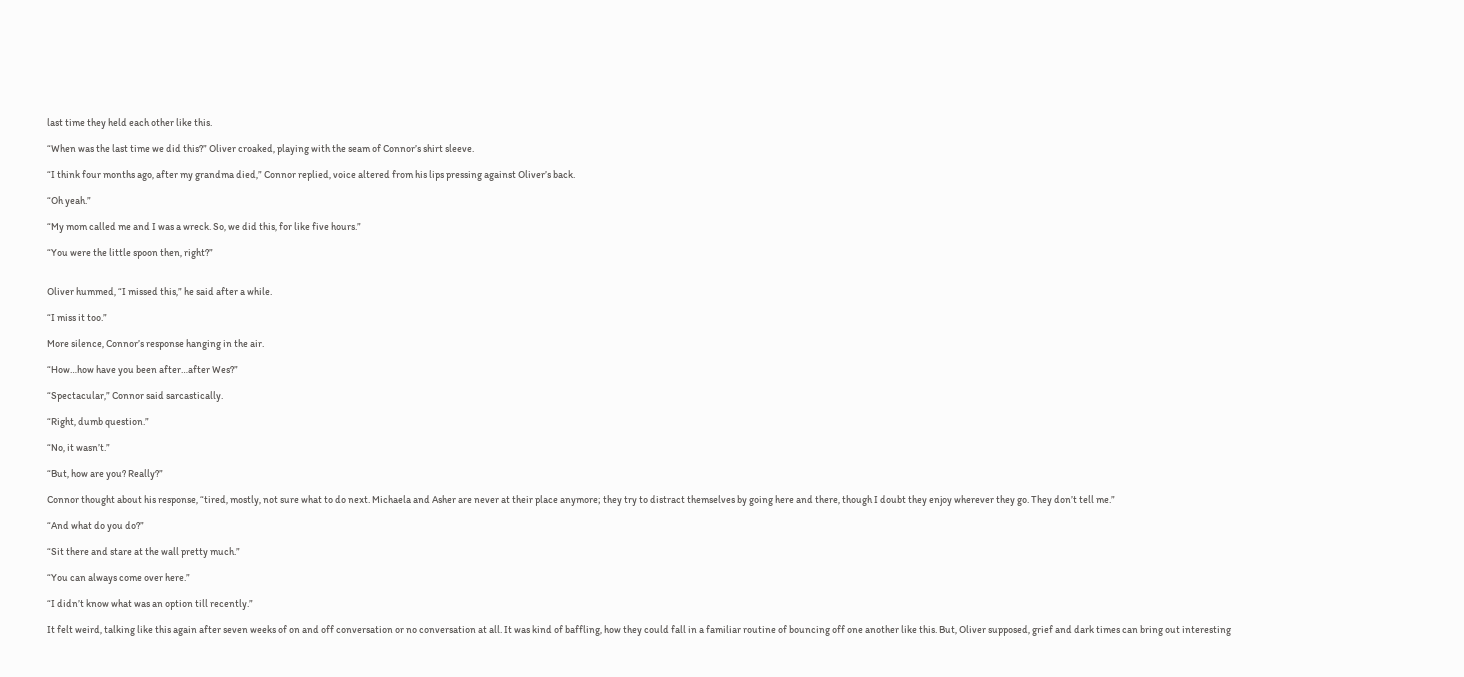last time they held each other like this.

“When was the last time we did this?” Oliver croaked, playing with the seam of Connor’s shirt sleeve.

“I think four months ago, after my grandma died,” Connor replied, voice altered from his lips pressing against Oliver’s back.

“Oh yeah.”

“My mom called me and I was a wreck. So, we did this, for like five hours.”

“You were the little spoon then, right?”


Oliver hummed, “I missed this,” he said after a while.

“I miss it too.”

More silence, Connor’s response hanging in the air.

“How…how have you been after…after Wes?”

“Spectacular,” Connor said sarcastically.

“Right, dumb question.”

“No, it wasn’t.”

“But, how are you? Really?”

Connor thought about his response, “tired, mostly, not sure what to do next. Michaela and Asher are never at their place anymore; they try to distract themselves by going here and there, though I doubt they enjoy wherever they go. They don’t tell me.”

“And what do you do?”

“Sit there and stare at the wall pretty much.”

“You can always come over here.”

“I didn’t know what was an option till recently.”

It felt weird, talking like this again after seven weeks of on and off conversation or no conversation at all. It was kind of baffling, how they could fall in a familiar routine of bouncing off one another like this. But, Oliver supposed, grief and dark times can bring out interesting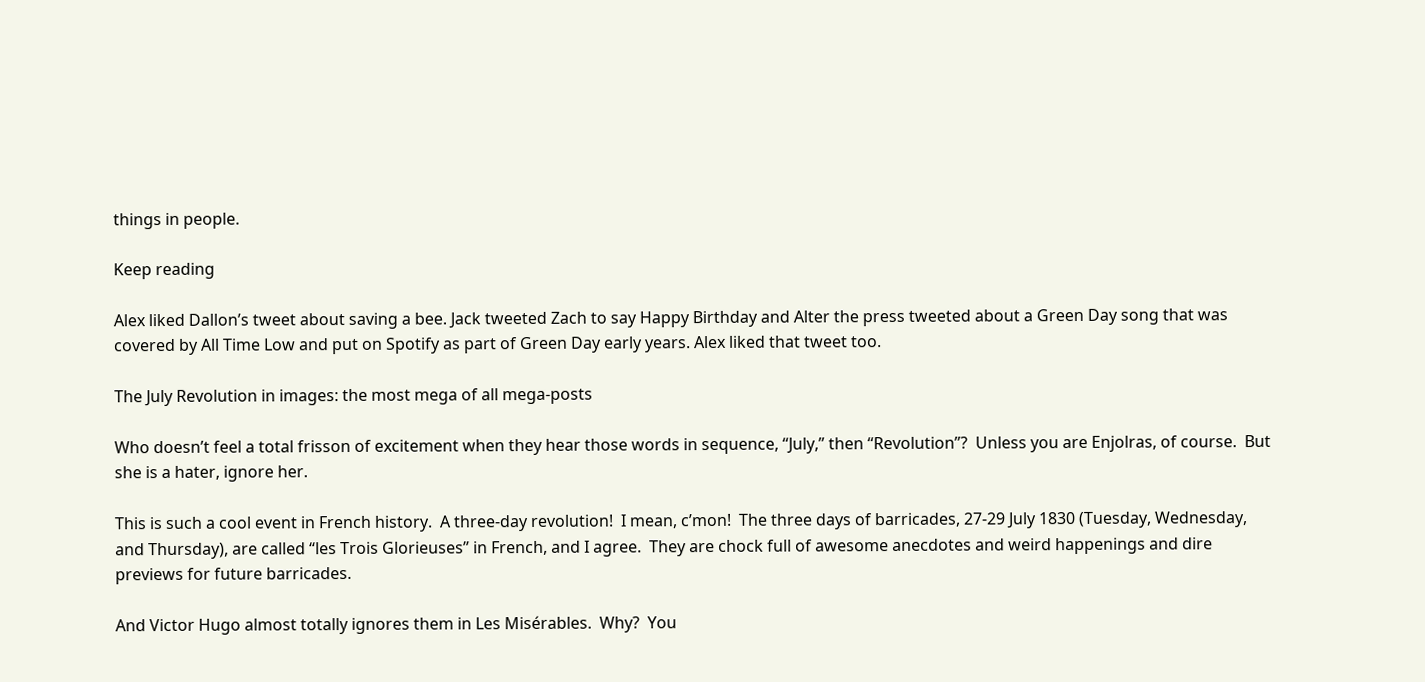things in people.

Keep reading

Alex liked Dallon’s tweet about saving a bee. Jack tweeted Zach to say Happy Birthday and Alter the press tweeted about a Green Day song that was covered by All Time Low and put on Spotify as part of Green Day early years. Alex liked that tweet too.

The July Revolution in images: the most mega of all mega-posts

Who doesn’t feel a total frisson of excitement when they hear those words in sequence, “July,” then “Revolution”?  Unless you are Enjolras, of course.  But she is a hater, ignore her.

This is such a cool event in French history.  A three-day revolution!  I mean, c’mon!  The three days of barricades, 27-29 July 1830 (Tuesday, Wednesday, and Thursday), are called “les Trois Glorieuses” in French, and I agree.  They are chock full of awesome anecdotes and weird happenings and dire previews for future barricades.

And Victor Hugo almost totally ignores them in Les Misérables.  Why?  You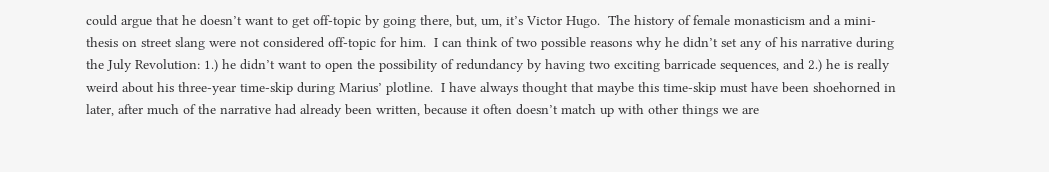could argue that he doesn’t want to get off-topic by going there, but, um, it’s Victor Hugo.  The history of female monasticism and a mini-thesis on street slang were not considered off-topic for him.  I can think of two possible reasons why he didn’t set any of his narrative during the July Revolution: 1.) he didn’t want to open the possibility of redundancy by having two exciting barricade sequences, and 2.) he is really weird about his three-year time-skip during Marius’ plotline.  I have always thought that maybe this time-skip must have been shoehorned in later, after much of the narrative had already been written, because it often doesn’t match up with other things we are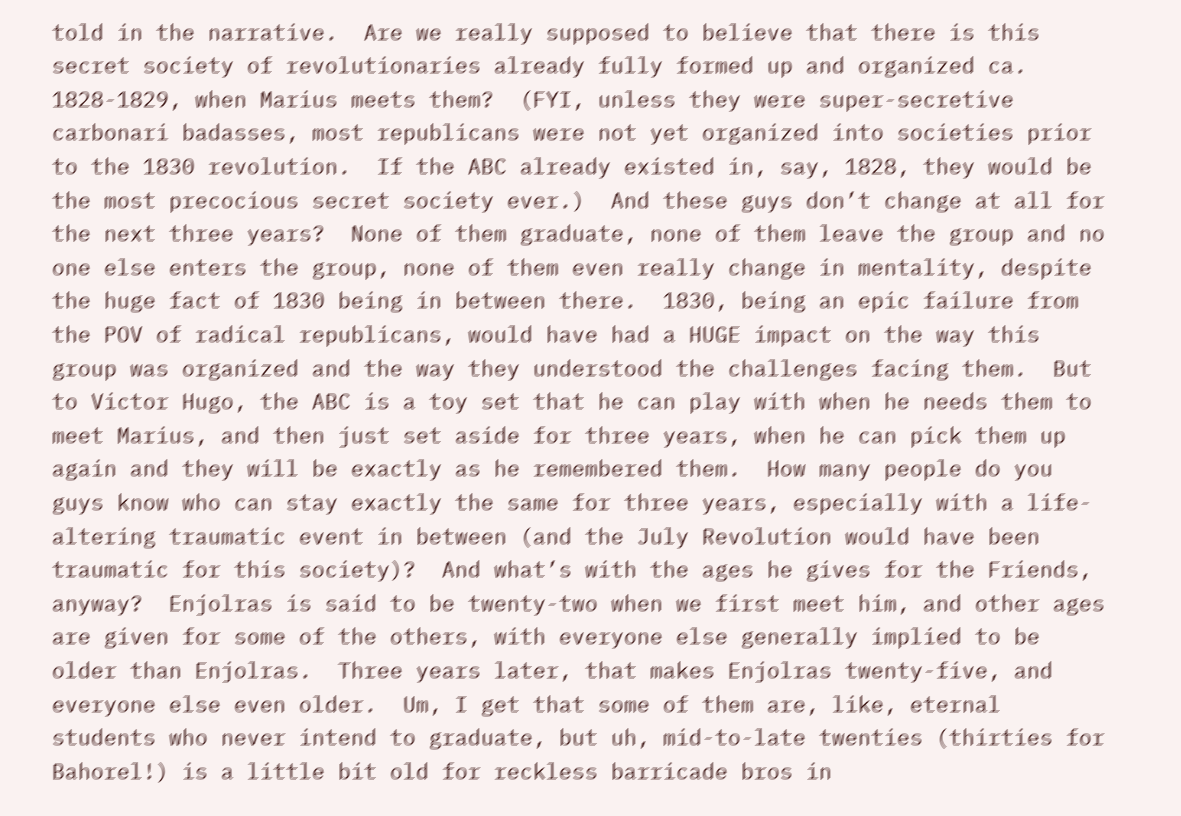told in the narrative.  Are we really supposed to believe that there is this secret society of revolutionaries already fully formed up and organized ca. 1828-1829, when Marius meets them?  (FYI, unless they were super-secretive carbonari badasses, most republicans were not yet organized into societies prior to the 1830 revolution.  If the ABC already existed in, say, 1828, they would be the most precocious secret society ever.)  And these guys don’t change at all for the next three years?  None of them graduate, none of them leave the group and no one else enters the group, none of them even really change in mentality, despite the huge fact of 1830 being in between there.  1830, being an epic failure from the POV of radical republicans, would have had a HUGE impact on the way this group was organized and the way they understood the challenges facing them.  But to Victor Hugo, the ABC is a toy set that he can play with when he needs them to meet Marius, and then just set aside for three years, when he can pick them up again and they will be exactly as he remembered them.  How many people do you guys know who can stay exactly the same for three years, especially with a life-altering traumatic event in between (and the July Revolution would have been traumatic for this society)?  And what’s with the ages he gives for the Friends, anyway?  Enjolras is said to be twenty-two when we first meet him, and other ages are given for some of the others, with everyone else generally implied to be older than Enjolras.  Three years later, that makes Enjolras twenty-five, and everyone else even older.  Um, I get that some of them are, like, eternal students who never intend to graduate, but uh, mid-to-late twenties (thirties for Bahorel!) is a little bit old for reckless barricade bros in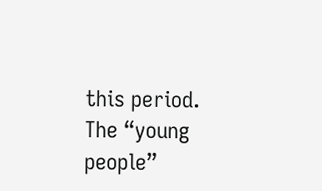this period.  The “young people”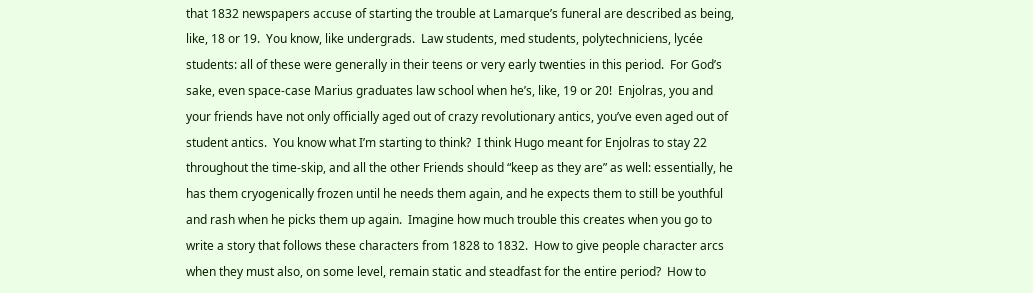that 1832 newspapers accuse of starting the trouble at Lamarque’s funeral are described as being, like, 18 or 19.  You know, like undergrads.  Law students, med students, polytechniciens, lycée students: all of these were generally in their teens or very early twenties in this period.  For God’s sake, even space-case Marius graduates law school when he’s, like, 19 or 20!  Enjolras, you and your friends have not only officially aged out of crazy revolutionary antics, you’ve even aged out of student antics.  You know what I’m starting to think?  I think Hugo meant for Enjolras to stay 22 throughout the time-skip, and all the other Friends should “keep as they are” as well: essentially, he has them cryogenically frozen until he needs them again, and he expects them to still be youthful and rash when he picks them up again.  Imagine how much trouble this creates when you go to write a story that follows these characters from 1828 to 1832.  How to give people character arcs when they must also, on some level, remain static and steadfast for the entire period?  How to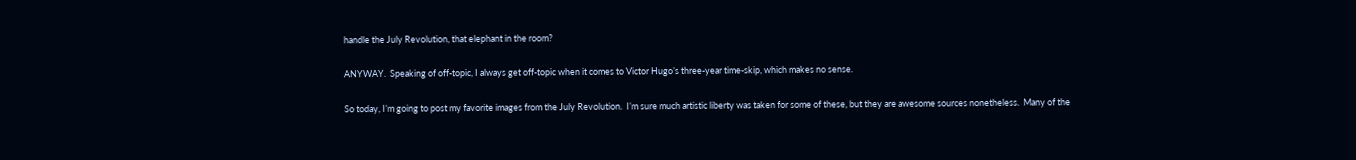handle the July Revolution, that elephant in the room?

ANYWAY.  Speaking of off-topic, I always get off-topic when it comes to Victor Hugo’s three-year time-skip, which makes no sense.

So today, I’m going to post my favorite images from the July Revolution.  I’m sure much artistic liberty was taken for some of these, but they are awesome sources nonetheless.  Many of the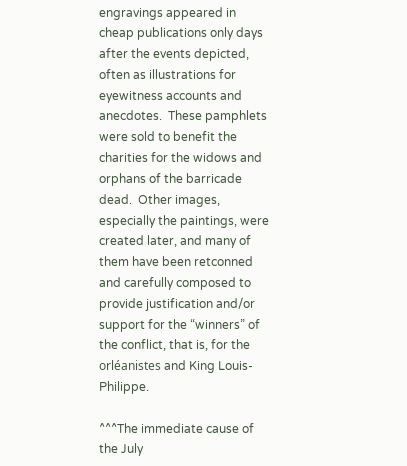engravings appeared in cheap publications only days after the events depicted, often as illustrations for eyewitness accounts and anecdotes.  These pamphlets were sold to benefit the charities for the widows and orphans of the barricade dead.  Other images, especially the paintings, were created later, and many of them have been retconned and carefully composed to provide justification and/or support for the “winners” of the conflict, that is, for the orléanistes and King Louis-Philippe.

^^^The immediate cause of the July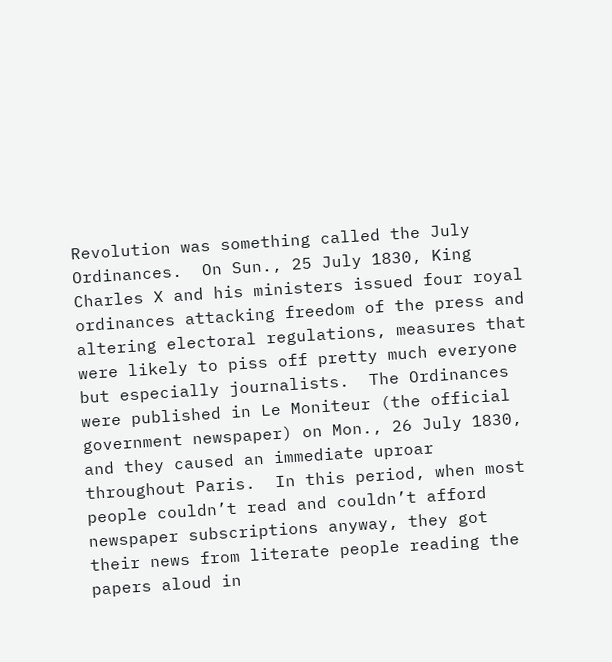Revolution was something called the July Ordinances.  On Sun., 25 July 1830, King Charles X and his ministers issued four royal ordinances attacking freedom of the press and altering electoral regulations, measures that were likely to piss off pretty much everyone but especially journalists.  The Ordinances were published in Le Moniteur (the official government newspaper) on Mon., 26 July 1830, and they caused an immediate uproar throughout Paris.  In this period, when most people couldn’t read and couldn’t afford newspaper subscriptions anyway, they got their news from literate people reading the papers aloud in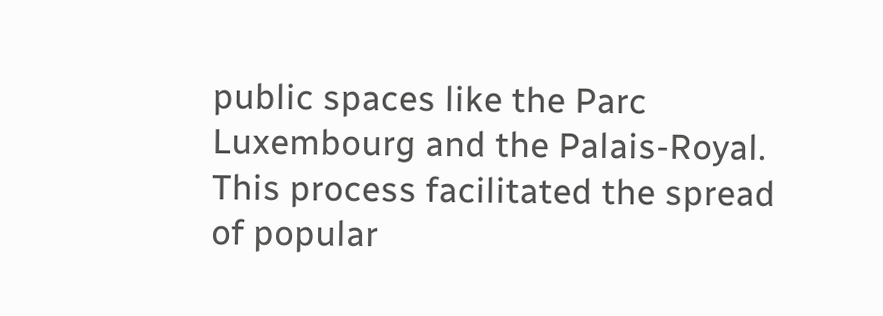public spaces like the Parc Luxembourg and the Palais-Royal.  This process facilitated the spread of popular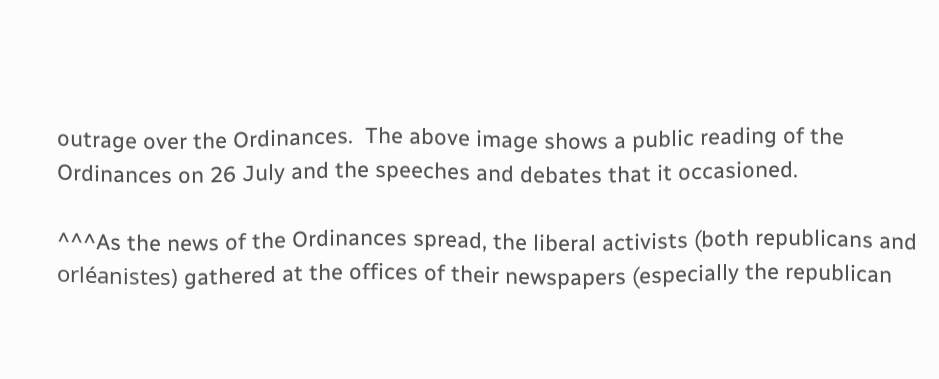outrage over the Ordinances.  The above image shows a public reading of the Ordinances on 26 July and the speeches and debates that it occasioned.

^^^As the news of the Ordinances spread, the liberal activists (both republicans and orléanistes) gathered at the offices of their newspapers (especially the republican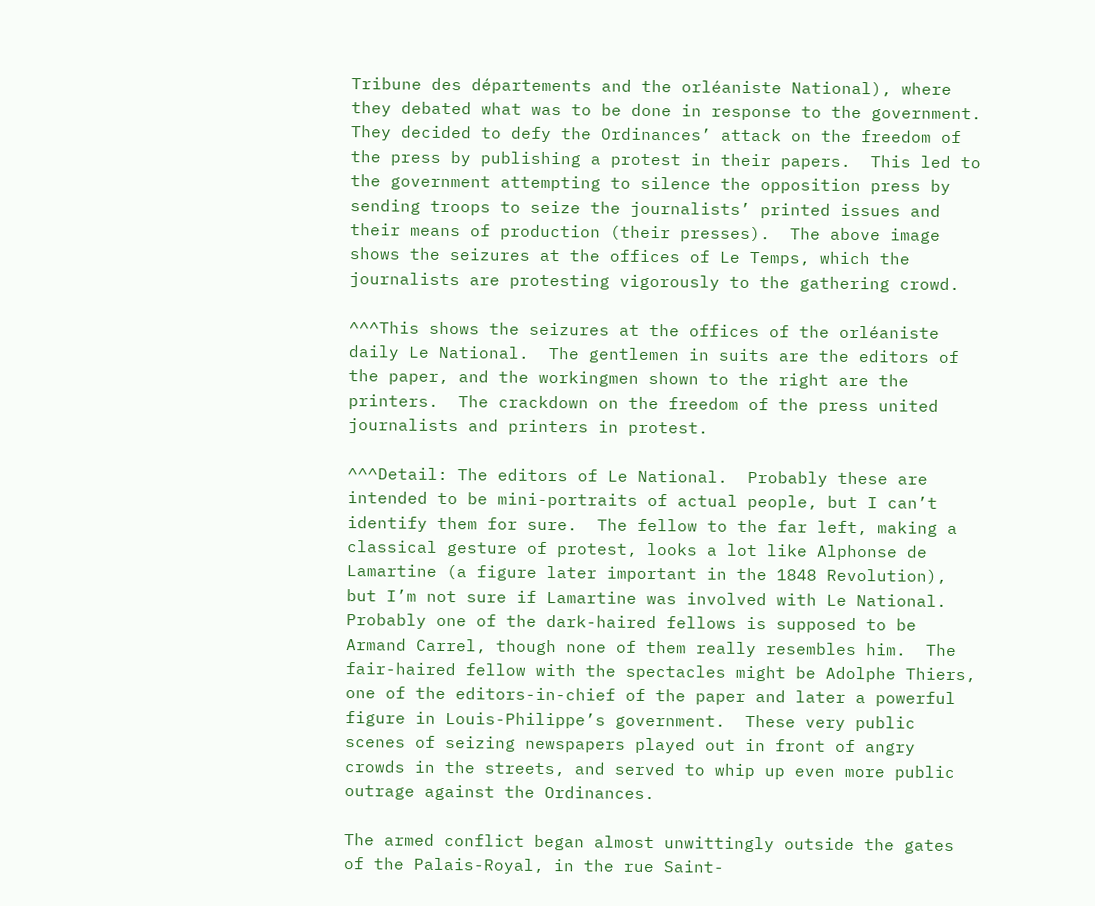Tribune des départements and the orléaniste National), where they debated what was to be done in response to the government.  They decided to defy the Ordinances’ attack on the freedom of the press by publishing a protest in their papers.  This led to the government attempting to silence the opposition press by sending troops to seize the journalists’ printed issues and their means of production (their presses).  The above image shows the seizures at the offices of Le Temps, which the journalists are protesting vigorously to the gathering crowd.

^^^This shows the seizures at the offices of the orléaniste daily Le National.  The gentlemen in suits are the editors of the paper, and the workingmen shown to the right are the printers.  The crackdown on the freedom of the press united journalists and printers in protest.

^^^Detail: The editors of Le National.  Probably these are intended to be mini-portraits of actual people, but I can’t identify them for sure.  The fellow to the far left, making a classical gesture of protest, looks a lot like Alphonse de Lamartine (a figure later important in the 1848 Revolution), but I’m not sure if Lamartine was involved with Le National.  Probably one of the dark-haired fellows is supposed to be Armand Carrel, though none of them really resembles him.  The fair-haired fellow with the spectacles might be Adolphe Thiers, one of the editors-in-chief of the paper and later a powerful figure in Louis-Philippe’s government.  These very public scenes of seizing newspapers played out in front of angry crowds in the streets, and served to whip up even more public outrage against the Ordinances.

The armed conflict began almost unwittingly outside the gates of the Palais-Royal, in the rue Saint-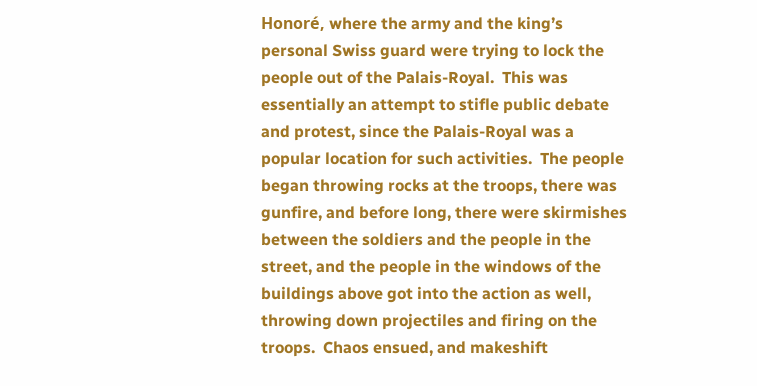Honoré, where the army and the king’s personal Swiss guard were trying to lock the people out of the Palais-Royal.  This was essentially an attempt to stifle public debate and protest, since the Palais-Royal was a popular location for such activities.  The people began throwing rocks at the troops, there was gunfire, and before long, there were skirmishes between the soldiers and the people in the street, and the people in the windows of the buildings above got into the action as well, throwing down projectiles and firing on the troops.  Chaos ensued, and makeshift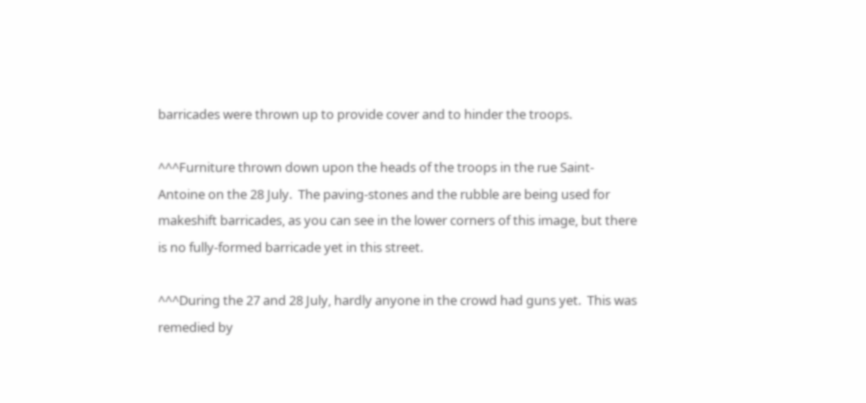barricades were thrown up to provide cover and to hinder the troops.

^^^Furniture thrown down upon the heads of the troops in the rue Saint-Antoine on the 28 July.  The paving-stones and the rubble are being used for makeshift barricades, as you can see in the lower corners of this image, but there is no fully-formed barricade yet in this street.

^^^During the 27 and 28 July, hardly anyone in the crowd had guns yet.  This was remedied by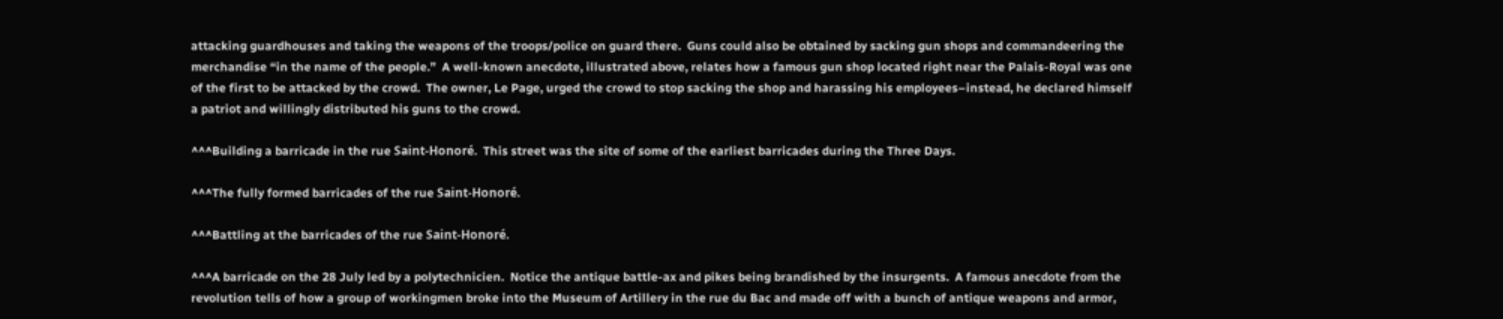attacking guardhouses and taking the weapons of the troops/police on guard there.  Guns could also be obtained by sacking gun shops and commandeering the merchandise “in the name of the people.”  A well-known anecdote, illustrated above, relates how a famous gun shop located right near the Palais-Royal was one of the first to be attacked by the crowd.  The owner, Le Page, urged the crowd to stop sacking the shop and harassing his employees–instead, he declared himself a patriot and willingly distributed his guns to the crowd.

^^^Building a barricade in the rue Saint-Honoré.  This street was the site of some of the earliest barricades during the Three Days.

^^^The fully formed barricades of the rue Saint-Honoré.

^^^Battling at the barricades of the rue Saint-Honoré.

^^^A barricade on the 28 July led by a polytechnicien.  Notice the antique battle-ax and pikes being brandished by the insurgents.  A famous anecdote from the revolution tells of how a group of workingmen broke into the Museum of Artillery in the rue du Bac and made off with a bunch of antique weapons and armor,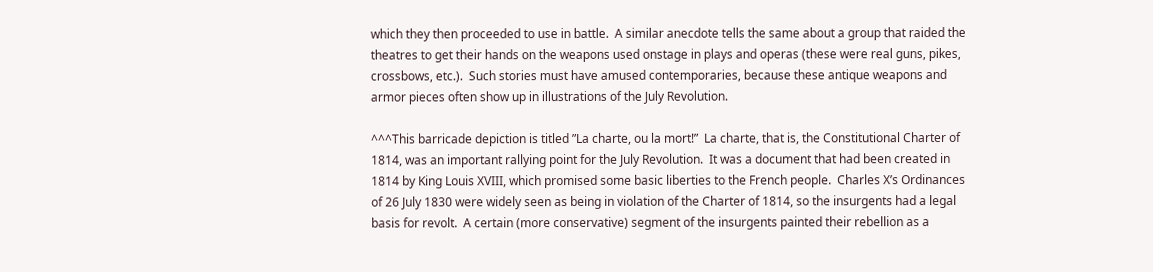which they then proceeded to use in battle.  A similar anecdote tells the same about a group that raided the theatres to get their hands on the weapons used onstage in plays and operas (these were real guns, pikes, crossbows, etc.).  Such stories must have amused contemporaries, because these antique weapons and armor pieces often show up in illustrations of the July Revolution.

^^^This barricade depiction is titled ”La charte, ou la mort!”  La charte, that is, the Constitutional Charter of 1814, was an important rallying point for the July Revolution.  It was a document that had been created in 1814 by King Louis XVIII, which promised some basic liberties to the French people.  Charles X’s Ordinances of 26 July 1830 were widely seen as being in violation of the Charter of 1814, so the insurgents had a legal basis for revolt.  A certain (more conservative) segment of the insurgents painted their rebellion as a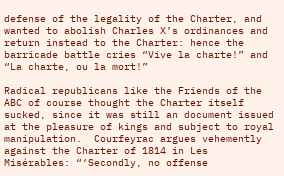defense of the legality of the Charter, and wanted to abolish Charles X’s ordinances and return instead to the Charter: hence the barricade battle cries “Vive la charte!” and “La charte, ou la mort!”

Radical republicans like the Friends of the ABC of course thought the Charter itself sucked, since it was still an document issued at the pleasure of kings and subject to royal manipulation.  Courfeyrac argues vehemently against the Charter of 1814 in Les Misérables: “‘Secondly, no offense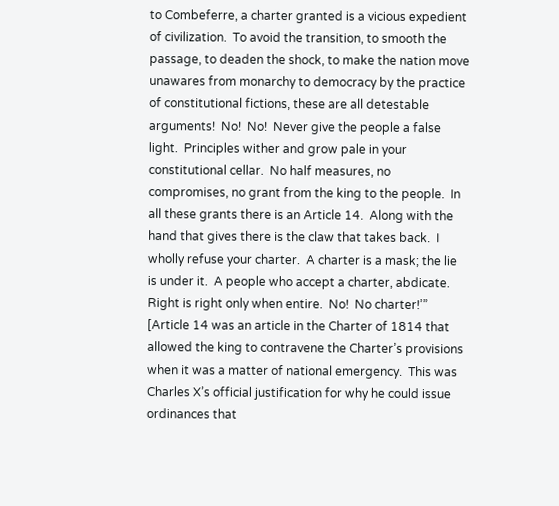to Combeferre, a charter granted is a vicious expedient of civilization.  To avoid the transition, to smooth the passage, to deaden the shock, to make the nation move unawares from monarchy to democracy by the practice of constitutional fictions, these are all detestable arguments!  No!  No!  Never give the people a false light.  Principles wither and grow pale in your constitutional cellar.  No half measures, no compromises, no grant from the king to the people.  In all these grants there is an Article 14.  Along with the hand that gives there is the claw that takes back.  I wholly refuse your charter.  A charter is a mask; the lie is under it.  A people who accept a charter, abdicate.  Right is right only when entire.  No!  No charter!’”  [Article 14 was an article in the Charter of 1814 that allowed the king to contravene the Charter’s provisions when it was a matter of national emergency.  This was Charles X’s official justification for why he could issue ordinances that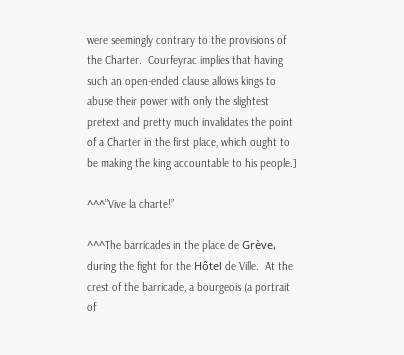were seemingly contrary to the provisions of the Charter.  Courfeyrac implies that having such an open-ended clause allows kings to abuse their power with only the slightest pretext and pretty much invalidates the point of a Charter in the first place, which ought to be making the king accountable to his people.]

^^^”Vive la charte!”

^^^The barricades in the place de Grève, during the fight for the Hôtel de Ville.  At the crest of the barricade, a bourgeois (a portrait of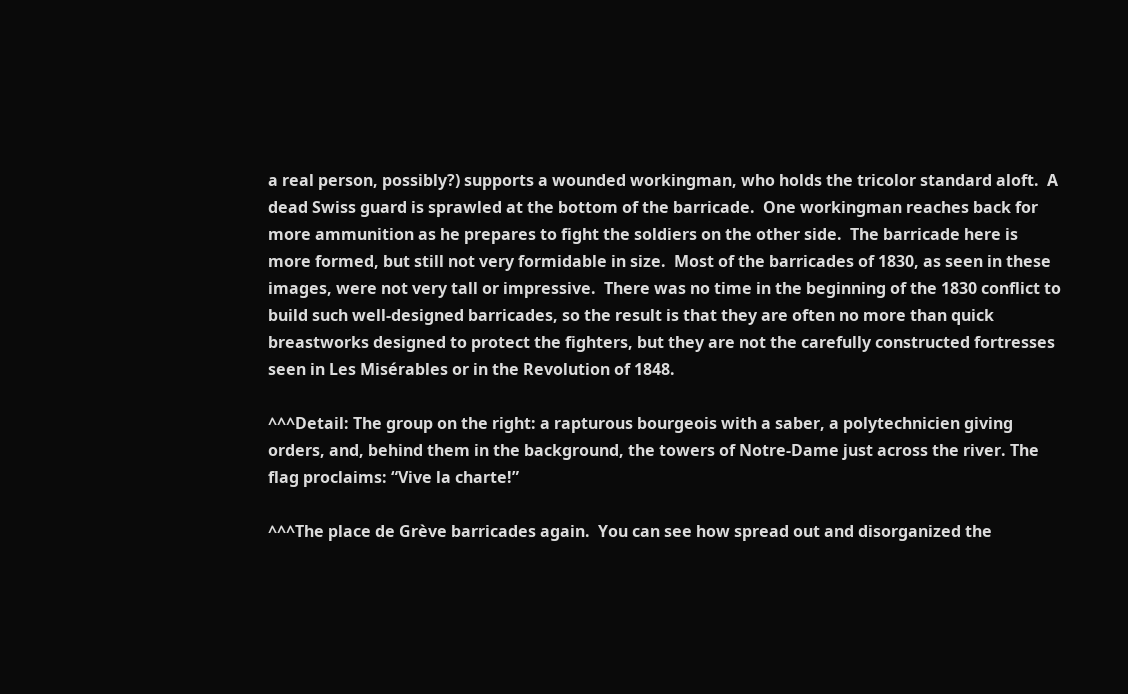a real person, possibly?) supports a wounded workingman, who holds the tricolor standard aloft.  A dead Swiss guard is sprawled at the bottom of the barricade.  One workingman reaches back for more ammunition as he prepares to fight the soldiers on the other side.  The barricade here is more formed, but still not very formidable in size.  Most of the barricades of 1830, as seen in these images, were not very tall or impressive.  There was no time in the beginning of the 1830 conflict to build such well-designed barricades, so the result is that they are often no more than quick breastworks designed to protect the fighters, but they are not the carefully constructed fortresses seen in Les Misérables or in the Revolution of 1848.

^^^Detail: The group on the right: a rapturous bourgeois with a saber, a polytechnicien giving orders, and, behind them in the background, the towers of Notre-Dame just across the river. The flag proclaims: “Vive la charte!”

^^^The place de Grève barricades again.  You can see how spread out and disorganized the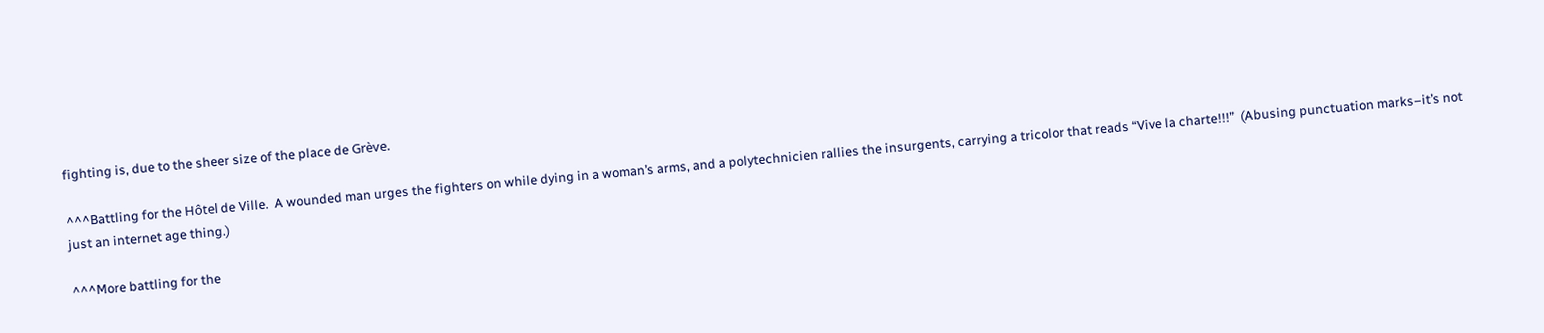fighting is, due to the sheer size of the place de Grève.

^^^Battling for the Hôtel de Ville.  A wounded man urges the fighters on while dying in a woman’s arms, and a polytechnicien rallies the insurgents, carrying a tricolor that reads “Vive la charte!!!”  (Abusing punctuation marks–it’s not just an internet age thing.)

^^^More battling for the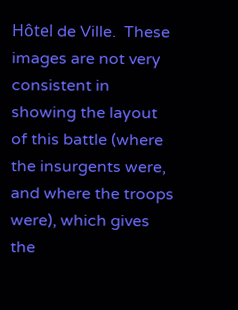Hôtel de Ville.  These images are not very consistent in showing the layout of this battle (where the insurgents were, and where the troops were), which gives the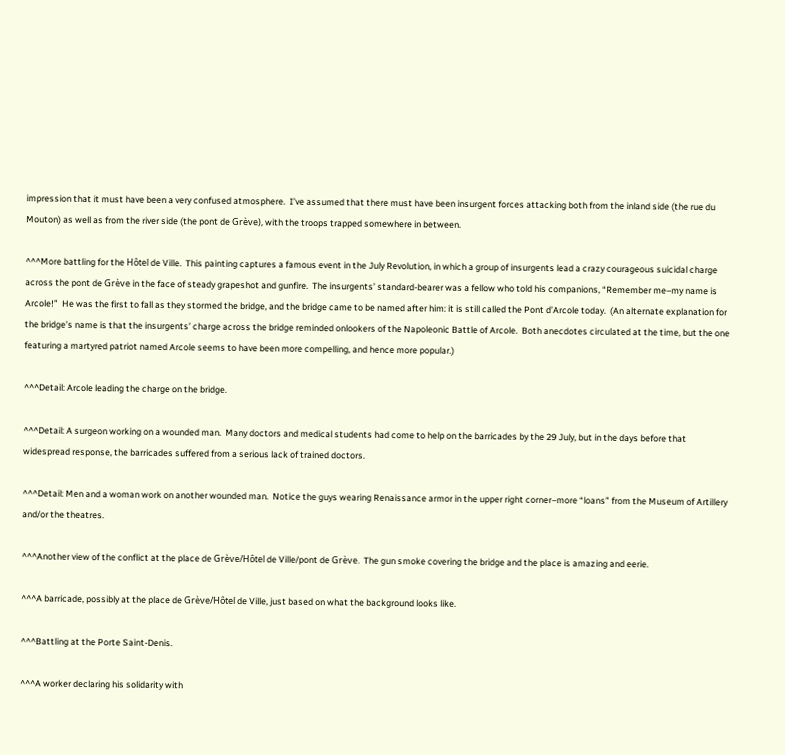impression that it must have been a very confused atmosphere.  I’ve assumed that there must have been insurgent forces attacking both from the inland side (the rue du Mouton) as well as from the river side (the pont de Grève), with the troops trapped somewhere in between.

^^^More battling for the Hôtel de Ville.  This painting captures a famous event in the July Revolution, in which a group of insurgents lead a crazy courageous suicidal charge across the pont de Grève in the face of steady grapeshot and gunfire.  The insurgents’ standard-bearer was a fellow who told his companions, “Remember me–my name is Arcole!”  He was the first to fall as they stormed the bridge, and the bridge came to be named after him: it is still called the Pont d’Arcole today.  (An alternate explanation for the bridge’s name is that the insurgents’ charge across the bridge reminded onlookers of the Napoleonic Battle of Arcole.  Both anecdotes circulated at the time, but the one featuring a martyred patriot named Arcole seems to have been more compelling, and hence more popular.)

^^^Detail: Arcole leading the charge on the bridge.

^^^Detail: A surgeon working on a wounded man.  Many doctors and medical students had come to help on the barricades by the 29 July, but in the days before that widespread response, the barricades suffered from a serious lack of trained doctors.

^^^Detail: Men and a woman work on another wounded man.  Notice the guys wearing Renaissance armor in the upper right corner–more “loans” from the Museum of Artillery and/or the theatres.

^^^Another view of the conflict at the place de Grève/Hôtel de Ville/pont de Grève.  The gun smoke covering the bridge and the place is amazing and eerie.

^^^A barricade, possibly at the place de Grève/Hôtel de Ville, just based on what the background looks like.

^^^Battling at the Porte Saint-Denis.

^^^A worker declaring his solidarity with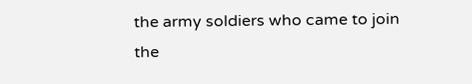the army soldiers who came to join the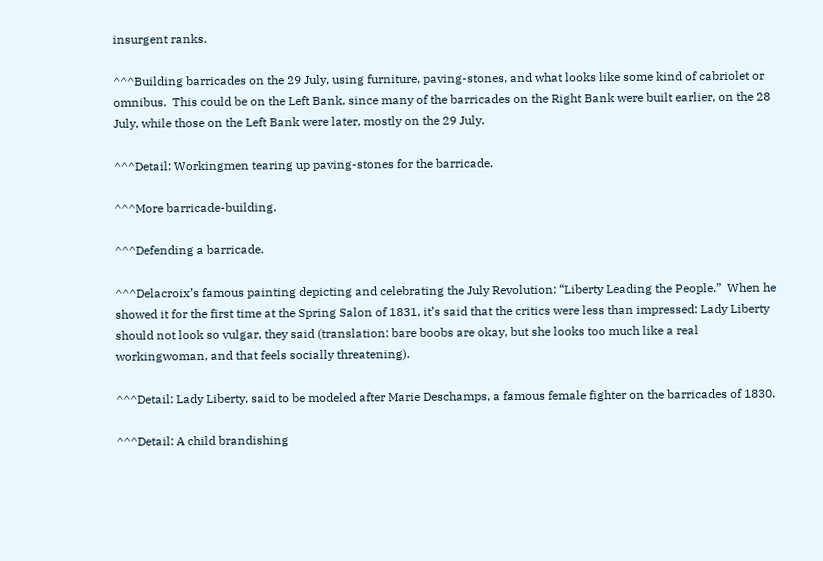insurgent ranks.

^^^Building barricades on the 29 July, using furniture, paving-stones, and what looks like some kind of cabriolet or omnibus.  This could be on the Left Bank, since many of the barricades on the Right Bank were built earlier, on the 28 July, while those on the Left Bank were later, mostly on the 29 July.

^^^Detail: Workingmen tearing up paving-stones for the barricade.

^^^More barricade-building.

^^^Defending a barricade.

^^^Delacroix’s famous painting depicting and celebrating the July Revolution: “Liberty Leading the People.”  When he showed it for the first time at the Spring Salon of 1831, it’s said that the critics were less than impressed: Lady Liberty should not look so vulgar, they said (translation: bare boobs are okay, but she looks too much like a real workingwoman, and that feels socially threatening).

^^^Detail: Lady Liberty, said to be modeled after Marie Deschamps, a famous female fighter on the barricades of 1830.

^^^Detail: A child brandishing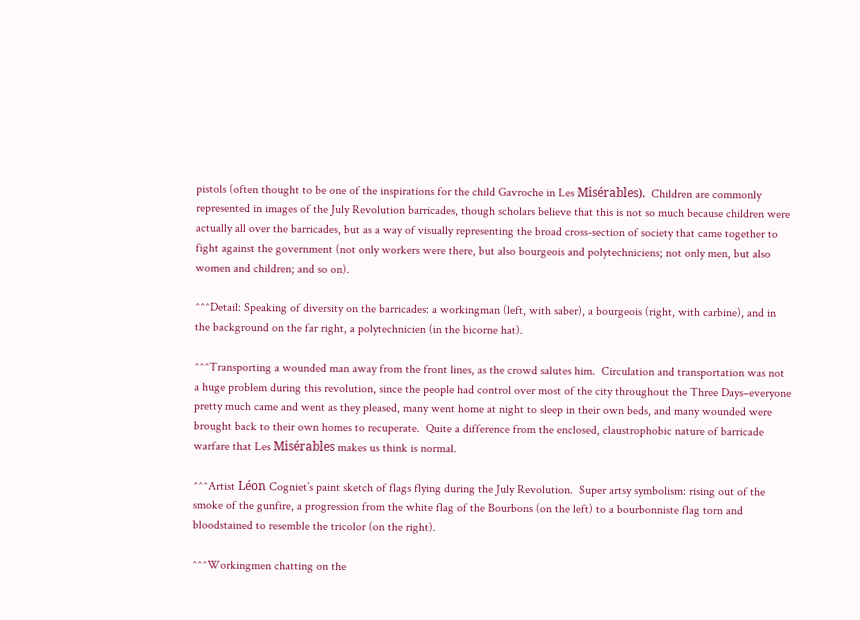pistols (often thought to be one of the inspirations for the child Gavroche in Les Misérables).  Children are commonly represented in images of the July Revolution barricades, though scholars believe that this is not so much because children were actually all over the barricades, but as a way of visually representing the broad cross-section of society that came together to fight against the government (not only workers were there, but also bourgeois and polytechniciens; not only men, but also women and children; and so on).

^^^Detail: Speaking of diversity on the barricades: a workingman (left, with saber), a bourgeois (right, with carbine), and in the background on the far right, a polytechnicien (in the bicorne hat).

^^^Transporting a wounded man away from the front lines, as the crowd salutes him.  Circulation and transportation was not a huge problem during this revolution, since the people had control over most of the city throughout the Three Days–everyone pretty much came and went as they pleased, many went home at night to sleep in their own beds, and many wounded were brought back to their own homes to recuperate.  Quite a difference from the enclosed, claustrophobic nature of barricade warfare that Les Misérables makes us think is normal.

^^^Artist Léon Cogniet’s paint sketch of flags flying during the July Revolution.  Super artsy symbolism: rising out of the smoke of the gunfire, a progression from the white flag of the Bourbons (on the left) to a bourbonniste flag torn and bloodstained to resemble the tricolor (on the right).

^^^Workingmen chatting on the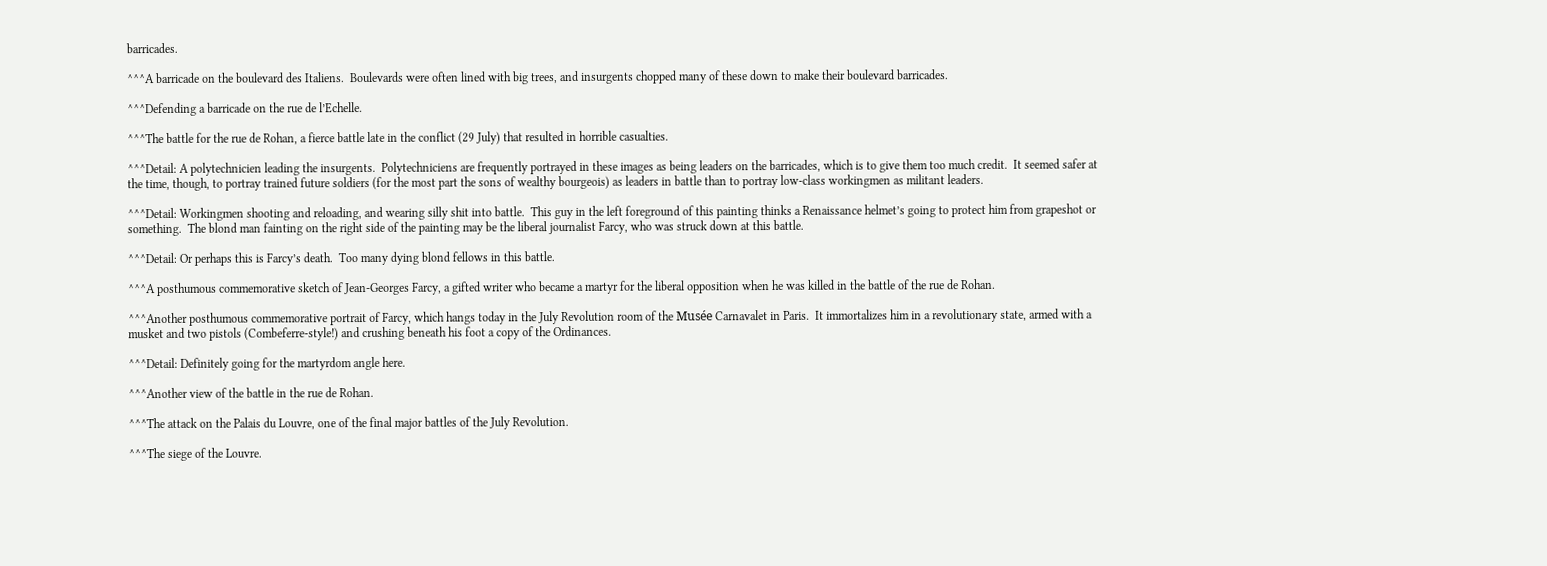barricades.

^^^A barricade on the boulevard des Italiens.  Boulevards were often lined with big trees, and insurgents chopped many of these down to make their boulevard barricades.

^^^Defending a barricade on the rue de l’Echelle.

^^^The battle for the rue de Rohan, a fierce battle late in the conflict (29 July) that resulted in horrible casualties.

^^^Detail: A polytechnicien leading the insurgents.  Polytechniciens are frequently portrayed in these images as being leaders on the barricades, which is to give them too much credit.  It seemed safer at the time, though, to portray trained future soldiers (for the most part the sons of wealthy bourgeois) as leaders in battle than to portray low-class workingmen as militant leaders.

^^^Detail: Workingmen shooting and reloading, and wearing silly shit into battle.  This guy in the left foreground of this painting thinks a Renaissance helmet’s going to protect him from grapeshot or something.  The blond man fainting on the right side of the painting may be the liberal journalist Farcy, who was struck down at this battle.

^^^Detail: Or perhaps this is Farcy’s death.  Too many dying blond fellows in this battle.

^^^A posthumous commemorative sketch of Jean-Georges Farcy, a gifted writer who became a martyr for the liberal opposition when he was killed in the battle of the rue de Rohan.

^^^Another posthumous commemorative portrait of Farcy, which hangs today in the July Revolution room of the Musée Carnavalet in Paris.  It immortalizes him in a revolutionary state, armed with a musket and two pistols (Combeferre-style!) and crushing beneath his foot a copy of the Ordinances.

^^^Detail: Definitely going for the martyrdom angle here.

^^^Another view of the battle in the rue de Rohan.

^^^The attack on the Palais du Louvre, one of the final major battles of the July Revolution.

^^^The siege of the Louvre.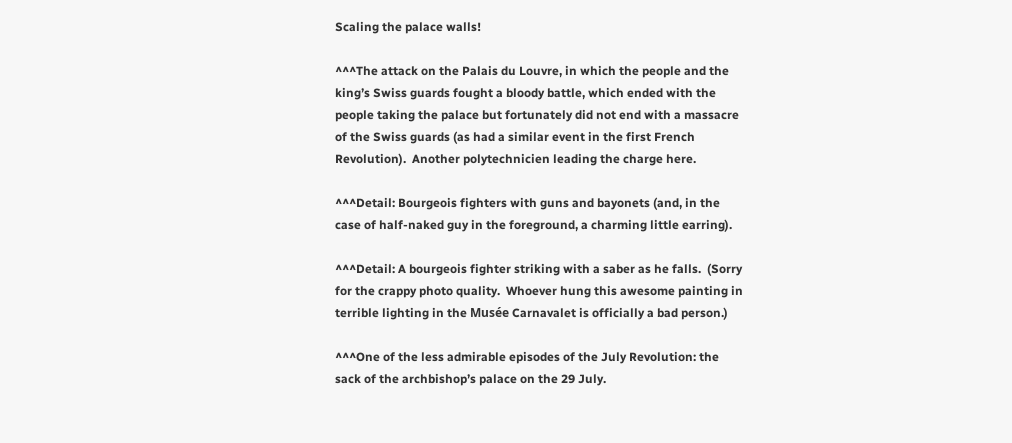Scaling the palace walls!

^^^The attack on the Palais du Louvre, in which the people and the king’s Swiss guards fought a bloody battle, which ended with the people taking the palace but fortunately did not end with a massacre of the Swiss guards (as had a similar event in the first French Revolution).  Another polytechnicien leading the charge here.

^^^Detail: Bourgeois fighters with guns and bayonets (and, in the case of half-naked guy in the foreground, a charming little earring).

^^^Detail: A bourgeois fighter striking with a saber as he falls.  (Sorry for the crappy photo quality.  Whoever hung this awesome painting in terrible lighting in the Musée Carnavalet is officially a bad person.)

^^^One of the less admirable episodes of the July Revolution: the sack of the archbishop’s palace on the 29 July.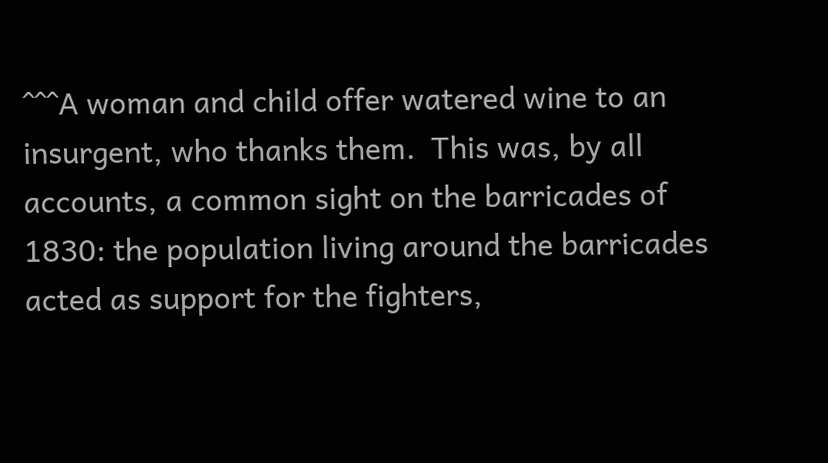^^^A woman and child offer watered wine to an insurgent, who thanks them.  This was, by all accounts, a common sight on the barricades of 1830: the population living around the barricades acted as support for the fighters,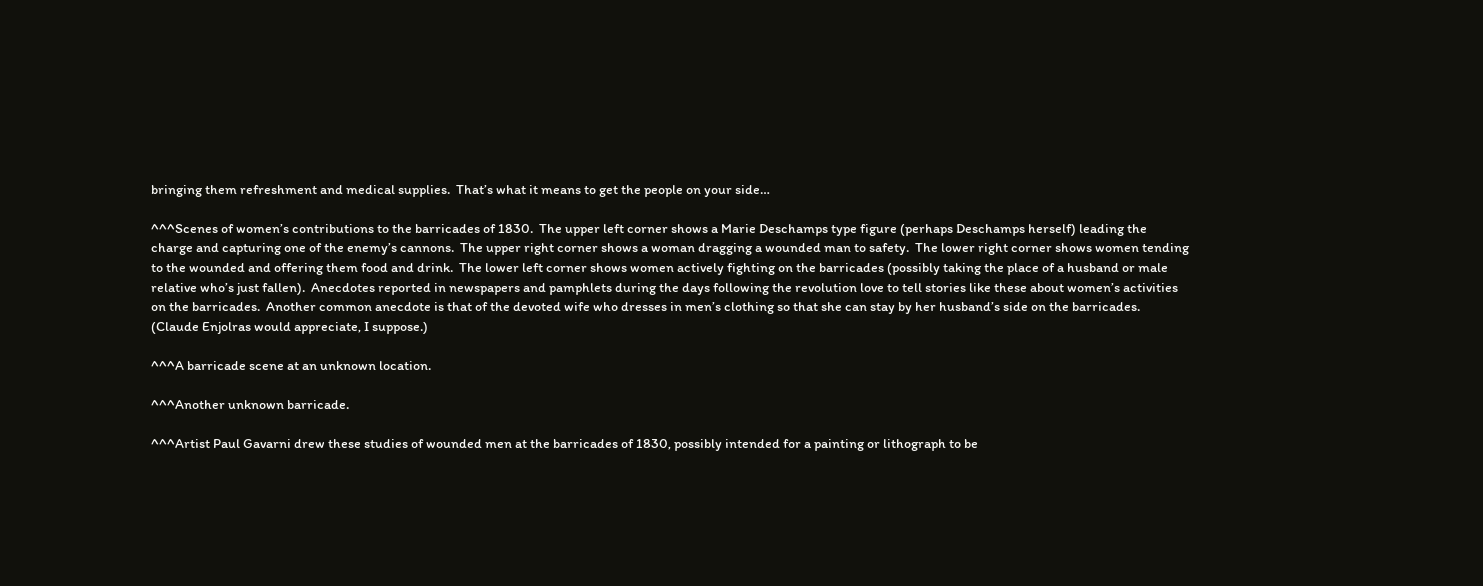bringing them refreshment and medical supplies.  That’s what it means to get the people on your side…

^^^Scenes of women’s contributions to the barricades of 1830.  The upper left corner shows a Marie Deschamps type figure (perhaps Deschamps herself) leading the charge and capturing one of the enemy’s cannons.  The upper right corner shows a woman dragging a wounded man to safety.  The lower right corner shows women tending to the wounded and offering them food and drink.  The lower left corner shows women actively fighting on the barricades (possibly taking the place of a husband or male relative who’s just fallen).  Anecdotes reported in newspapers and pamphlets during the days following the revolution love to tell stories like these about women’s activities on the barricades.  Another common anecdote is that of the devoted wife who dresses in men’s clothing so that she can stay by her husband’s side on the barricades.  (Claude Enjolras would appreciate, I suppose.)

^^^A barricade scene at an unknown location.

^^^Another unknown barricade.

^^^Artist Paul Gavarni drew these studies of wounded men at the barricades of 1830, possibly intended for a painting or lithograph to be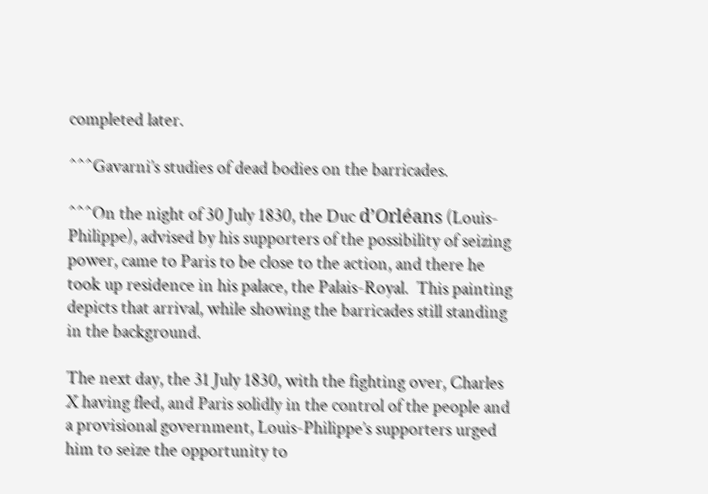completed later.

^^^Gavarni’s studies of dead bodies on the barricades.

^^^On the night of 30 July 1830, the Duc d’Orléans (Louis-Philippe), advised by his supporters of the possibility of seizing power, came to Paris to be close to the action, and there he took up residence in his palace, the Palais-Royal.  This painting depicts that arrival, while showing the barricades still standing in the background.

The next day, the 31 July 1830, with the fighting over, Charles X having fled, and Paris solidly in the control of the people and a provisional government, Louis-Philippe’s supporters urged him to seize the opportunity to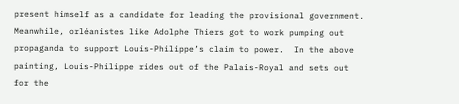present himself as a candidate for leading the provisional government.  Meanwhile, orléanistes like Adolphe Thiers got to work pumping out propaganda to support Louis-Philippe’s claim to power.  In the above painting, Louis-Philippe rides out of the Palais-Royal and sets out for the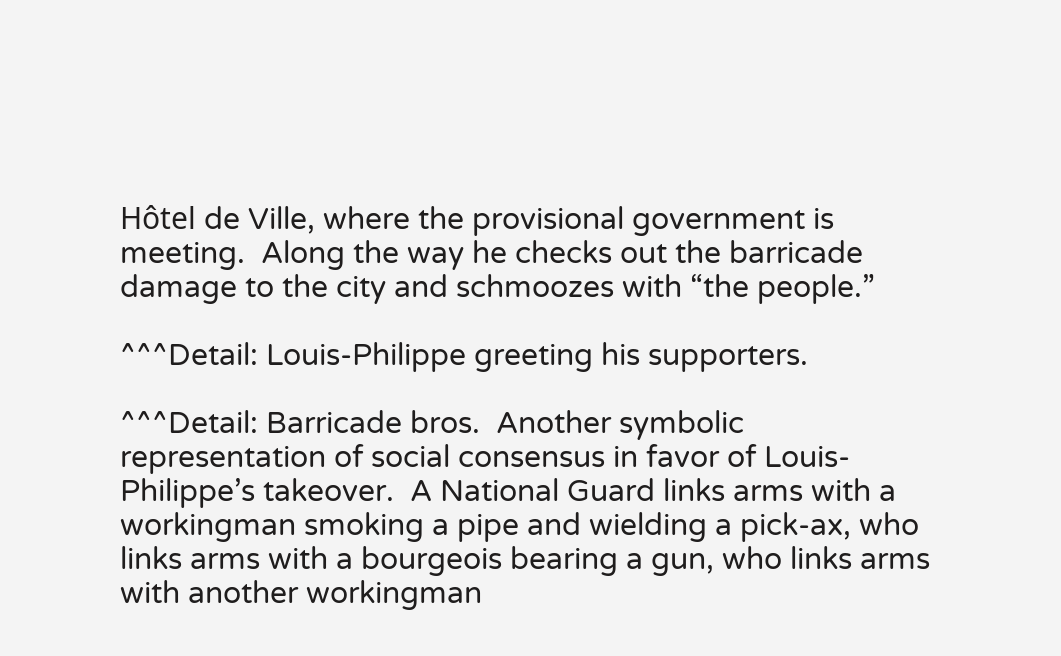Hôtel de Ville, where the provisional government is meeting.  Along the way he checks out the barricade damage to the city and schmoozes with “the people.”

^^^Detail: Louis-Philippe greeting his supporters.

^^^Detail: Barricade bros.  Another symbolic representation of social consensus in favor of Louis-Philippe’s takeover.  A National Guard links arms with a workingman smoking a pipe and wielding a pick-ax, who links arms with a bourgeois bearing a gun, who links arms with another workingman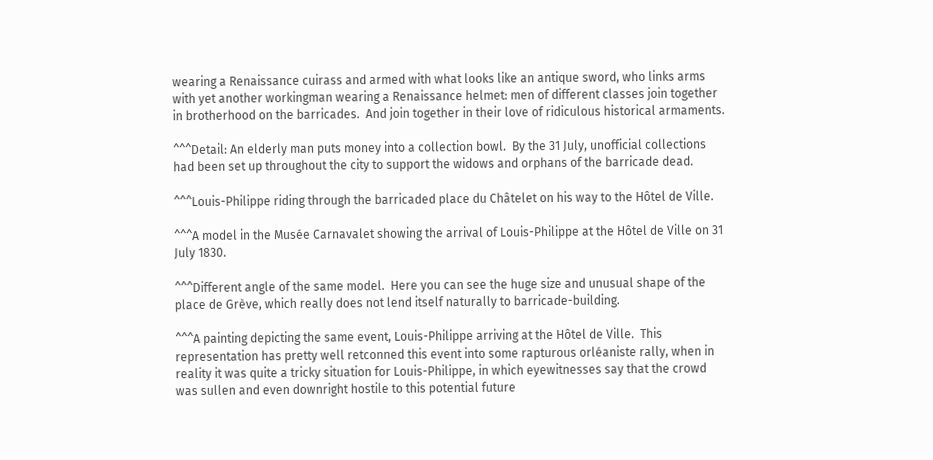wearing a Renaissance cuirass and armed with what looks like an antique sword, who links arms with yet another workingman wearing a Renaissance helmet: men of different classes join together in brotherhood on the barricades.  And join together in their love of ridiculous historical armaments.

^^^Detail: An elderly man puts money into a collection bowl.  By the 31 July, unofficial collections had been set up throughout the city to support the widows and orphans of the barricade dead.

^^^Louis-Philippe riding through the barricaded place du Châtelet on his way to the Hôtel de Ville.

^^^A model in the Musée Carnavalet showing the arrival of Louis-Philippe at the Hôtel de Ville on 31 July 1830.

^^^Different angle of the same model.  Here you can see the huge size and unusual shape of the place de Grève, which really does not lend itself naturally to barricade-building.

^^^A painting depicting the same event, Louis-Philippe arriving at the Hôtel de Ville.  This representation has pretty well retconned this event into some rapturous orléaniste rally, when in reality it was quite a tricky situation for Louis-Philippe, in which eyewitnesses say that the crowd was sullen and even downright hostile to this potential future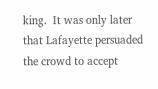king.  It was only later that Lafayette persuaded the crowd to accept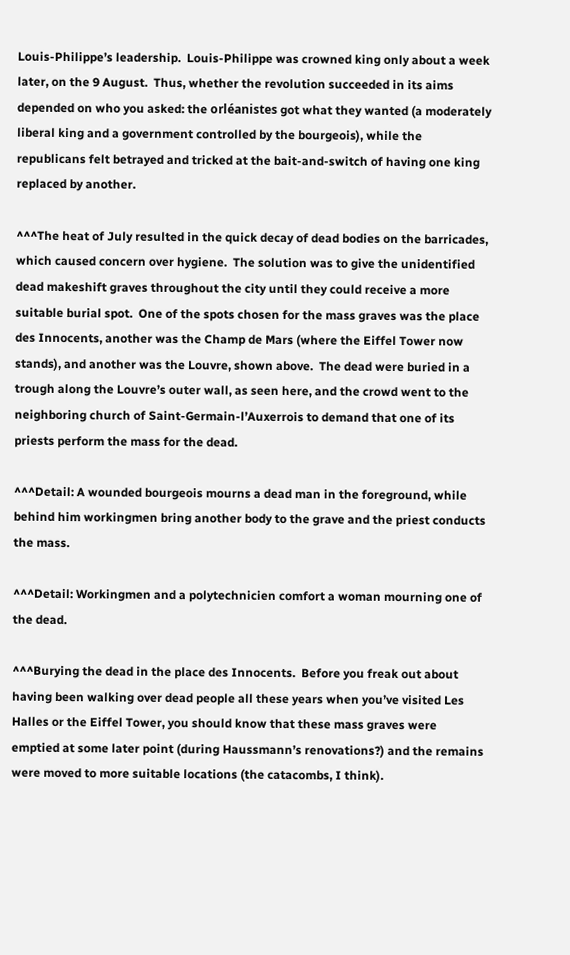Louis-Philippe’s leadership.  Louis-Philippe was crowned king only about a week later, on the 9 August.  Thus, whether the revolution succeeded in its aims depended on who you asked: the orléanistes got what they wanted (a moderately liberal king and a government controlled by the bourgeois), while the republicans felt betrayed and tricked at the bait-and-switch of having one king replaced by another.

^^^The heat of July resulted in the quick decay of dead bodies on the barricades, which caused concern over hygiene.  The solution was to give the unidentified dead makeshift graves throughout the city until they could receive a more suitable burial spot.  One of the spots chosen for the mass graves was the place des Innocents, another was the Champ de Mars (where the Eiffel Tower now stands), and another was the Louvre, shown above.  The dead were buried in a trough along the Louvre’s outer wall, as seen here, and the crowd went to the neighboring church of Saint-Germain-l’Auxerrois to demand that one of its priests perform the mass for the dead.

^^^Detail: A wounded bourgeois mourns a dead man in the foreground, while behind him workingmen bring another body to the grave and the priest conducts the mass.

^^^Detail: Workingmen and a polytechnicien comfort a woman mourning one of the dead.

^^^Burying the dead in the place des Innocents.  Before you freak out about having been walking over dead people all these years when you’ve visited Les Halles or the Eiffel Tower, you should know that these mass graves were emptied at some later point (during Haussmann’s renovations?) and the remains were moved to more suitable locations (the catacombs, I think).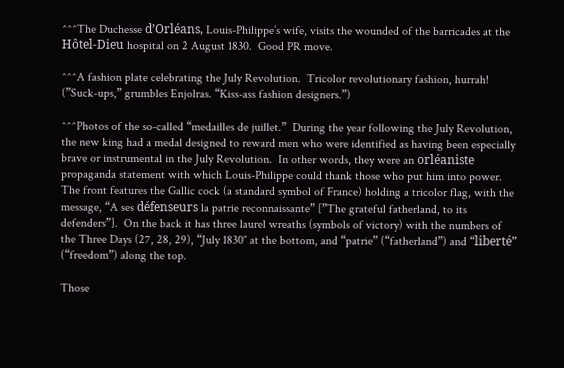^^^The Duchesse d’Orléans, Louis-Philippe’s wife, visits the wounded of the barricades at the Hôtel-Dieu hospital on 2 August 1830.  Good PR move.

^^^A fashion plate celebrating the July Revolution.  Tricolor revolutionary fashion, hurrah!  (”Suck-ups,” grumbles Enjolras. “Kiss-ass fashion designers.”)

^^^Photos of the so-called “medailles de juillet.”  During the year following the July Revolution, the new king had a medal designed to reward men who were identified as having been especially brave or instrumental in the July Revolution.  In other words, they were an orléaniste propaganda statement with which Louis-Philippe could thank those who put him into power.  The front features the Gallic cock (a standard symbol of France) holding a tricolor flag, with the message, “A ses défenseurs la patrie reconnaissante” [”The grateful fatherland, to its defenders”].  On the back it has three laurel wreaths (symbols of victory) with the numbers of the Three Days (27, 28, 29), “July 1830″ at the bottom, and “patrie” (“fatherland”) and “liberté” (“freedom”) along the top.

Those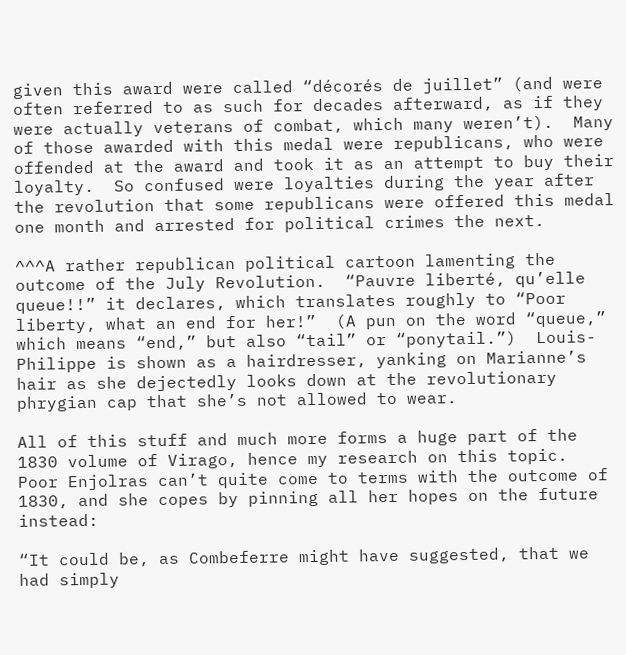given this award were called “décorés de juillet” (and were often referred to as such for decades afterward, as if they were actually veterans of combat, which many weren’t).  Many of those awarded with this medal were republicans, who were offended at the award and took it as an attempt to buy their loyalty.  So confused were loyalties during the year after the revolution that some republicans were offered this medal one month and arrested for political crimes the next.

^^^A rather republican political cartoon lamenting the outcome of the July Revolution.  “Pauvre liberté, qu’elle queue!!” it declares, which translates roughly to “Poor liberty, what an end for her!”  (A pun on the word “queue,” which means “end,” but also “tail” or “ponytail.”)  Louis-Philippe is shown as a hairdresser, yanking on Marianne’s hair as she dejectedly looks down at the revolutionary phrygian cap that she’s not allowed to wear.

All of this stuff and much more forms a huge part of the 1830 volume of Virago, hence my research on this topic.  Poor Enjolras can’t quite come to terms with the outcome of 1830, and she copes by pinning all her hopes on the future instead:

“It could be, as Combeferre might have suggested, that we had simply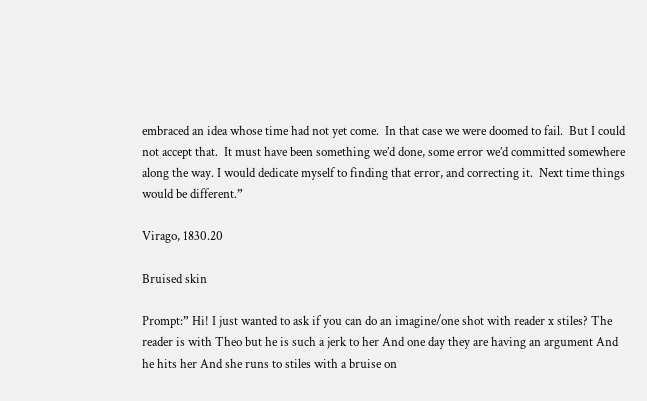embraced an idea whose time had not yet come.  In that case we were doomed to fail.  But I could not accept that.  It must have been something we’d done, some error we’d committed somewhere along the way. I would dedicate myself to finding that error, and correcting it.  Next time things would be different.”

Virago, 1830.20

Bruised skin

Prompt:” Hi! I just wanted to ask if you can do an imagine/one shot with reader x stiles? The reader is with Theo but he is such a jerk to her And one day they are having an argument And he hits her And she runs to stiles with a bruise on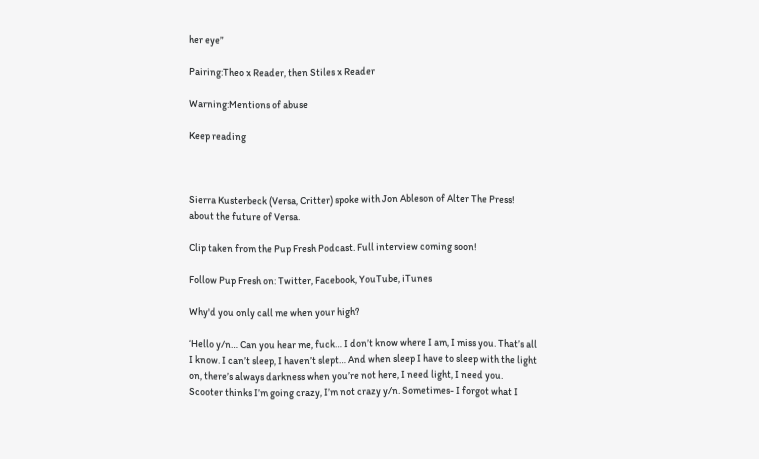her eye”

Pairing:Theo x Reader, then Stiles x Reader

Warning:Mentions of abuse

Keep reading



Sierra Kusterbeck (Versa, Critter) spoke with Jon Ableson of Alter The Press! about the future of Versa.

Clip taken from the Pup Fresh Podcast. Full interview coming soon!

Follow Pup Fresh on: Twitter, Facebook, YouTube, iTunes

Why'd you only call me when your high?

‘Hello y/n… Can you hear me, fuck… I don’t know where I am, I miss you. That’s all I know. I can’t sleep, I haven’t slept… And when sleep I have to sleep with the light on, there’s always darkness when you’re not here, I need light, I need you. Scooter thinks I’m going crazy, I’m not crazy y/n. Sometimes- I forgot what I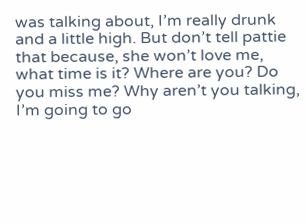was talking about, I’m really drunk and a little high. But don’t tell pattie that because, she won’t love me, what time is it? Where are you? Do you miss me? Why aren’t you talking, I’m going to go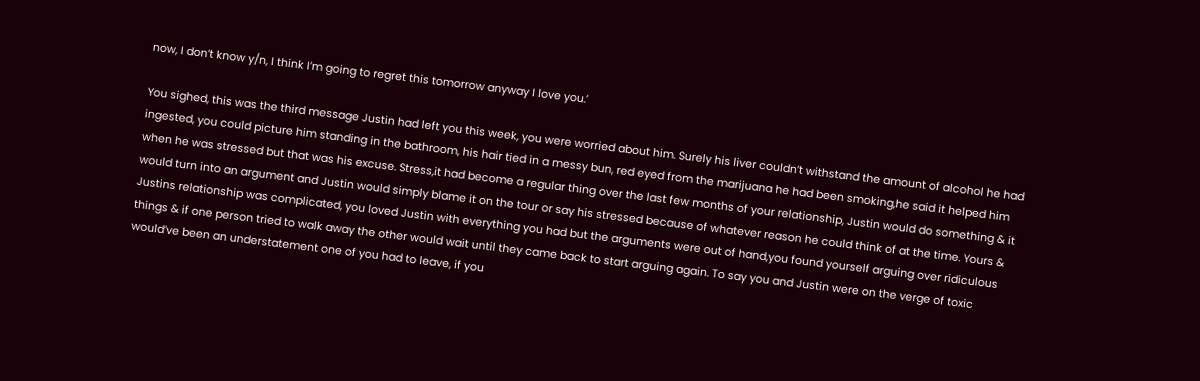now, I don’t know y/n, I think I’m going to regret this tomorrow anyway I love you.’

You sighed, this was the third message Justin had left you this week, you were worried about him. Surely his liver couldn’t withstand the amount of alcohol he had ingested, you could picture him standing in the bathroom, his hair tied in a messy bun, red eyed from the marijuana he had been smoking,he said it helped him when he was stressed but that was his excuse. Stress,it had become a regular thing over the last few months of your relationship, Justin would do something & it would turn into an argument and Justin would simply blame it on the tour or say his stressed because of whatever reason he could think of at the time. Yours & Justins relationship was complicated, you loved Justin with everything you had but the arguments were out of hand,you found yourself arguing over ridiculous things & if one person tried to walk away the other would wait until they came back to start arguing again. To say you and Justin were on the verge of toxic would’ve been an understatement one of you had to leave, if you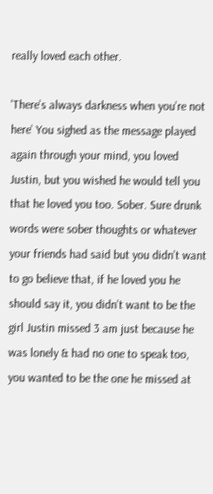really loved each other.

'There’s always darkness when you’re not here’ You sighed as the message played again through your mind, you loved Justin, but you wished he would tell you that he loved you too. Sober. Sure drunk words were sober thoughts or whatever your friends had said but you didn’t want to go believe that, if he loved you he should say it, you didn’t want to be the girl Justin missed 3 am just because he was lonely & had no one to speak too, you wanted to be the one he missed at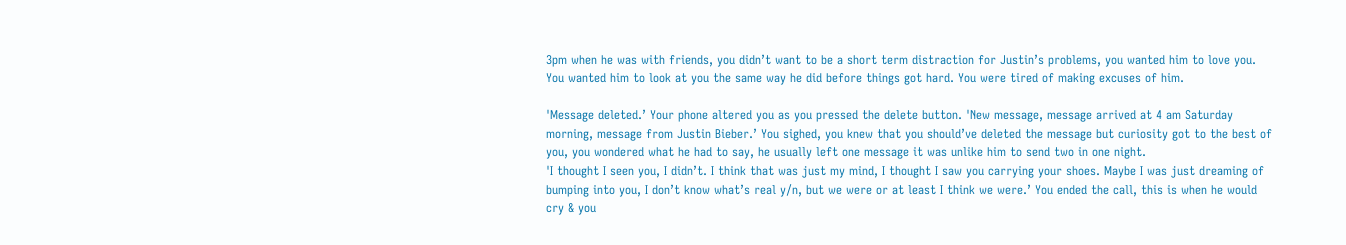3pm when he was with friends, you didn’t want to be a short term distraction for Justin’s problems, you wanted him to love you. You wanted him to look at you the same way he did before things got hard. You were tired of making excuses of him.

'Message deleted.’ Your phone altered you as you pressed the delete button. 'New message, message arrived at 4 am Saturday morning, message from Justin Bieber.’ You sighed, you knew that you should’ve deleted the message but curiosity got to the best of you, you wondered what he had to say, he usually left one message it was unlike him to send two in one night.
'I thought I seen you, I didn’t. I think that was just my mind, I thought I saw you carrying your shoes. Maybe I was just dreaming of bumping into you, I don’t know what’s real y/n, but we were or at least I think we were.’ You ended the call, this is when he would cry & you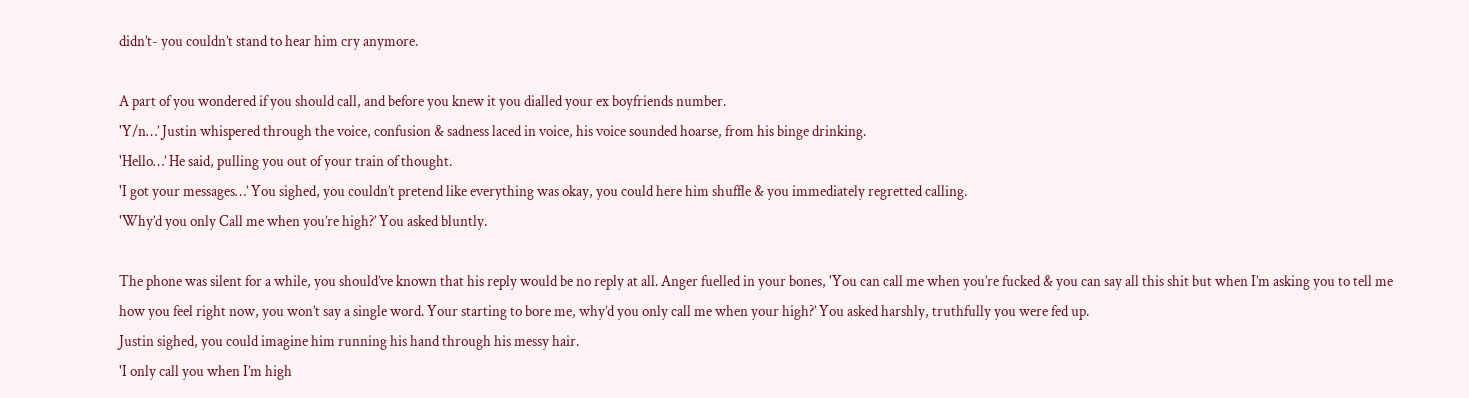didn’t- you couldn’t stand to hear him cry anymore.

A part of you wondered if you should call, and before you knew it you dialled your ex boyfriends number.
'Y/n…’ Justin whispered through the voice, confusion & sadness laced in voice, his voice sounded hoarse, from his binge drinking.
'Hello…’ He said, pulling you out of your train of thought.
'I got your messages…’ You sighed, you couldn’t pretend like everything was okay, you could here him shuffle & you immediately regretted calling.
'Why’d you only Call me when you’re high?’ You asked bluntly.

The phone was silent for a while, you should’ve known that his reply would be no reply at all. Anger fuelled in your bones, 'You can call me when you’re fucked & you can say all this shit but when I’m asking you to tell me how you feel right now, you won’t say a single word. Your starting to bore me, why’d you only call me when your high?’ You asked harshly, truthfully you were fed up.
Justin sighed, you could imagine him running his hand through his messy hair.
'I only call you when I’m high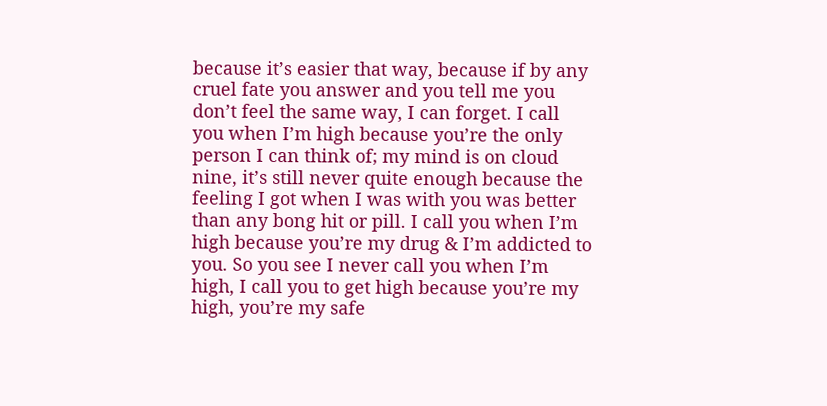because it’s easier that way, because if by any cruel fate you answer and you tell me you don’t feel the same way, I can forget. I call you when I’m high because you’re the only person I can think of; my mind is on cloud nine, it’s still never quite enough because the feeling I got when I was with you was better than any bong hit or pill. I call you when I’m high because you’re my drug & I’m addicted to you. So you see I never call you when I’m high, I call you to get high because you’re my high, you’re my safe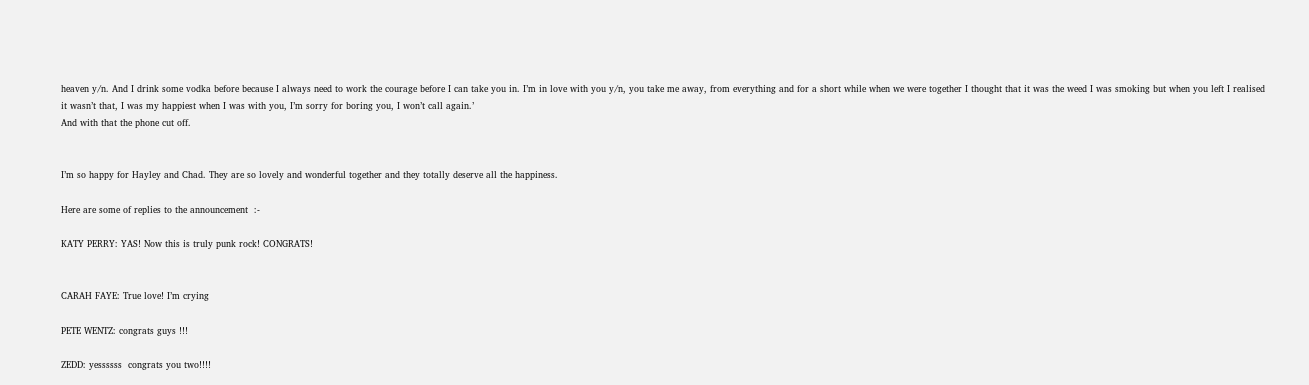heaven y/n. And I drink some vodka before because I always need to work the courage before I can take you in. I’m in love with you y/n, you take me away, from everything and for a short while when we were together I thought that it was the weed I was smoking but when you left I realised it wasn’t that, I was my happiest when I was with you, I’m sorry for boring you, I won’t call again.’
And with that the phone cut off.


I’m so happy for Hayley and Chad. They are so lovely and wonderful together and they totally deserve all the happiness.

Here are some of replies to the announcement  :-

KATY PERRY: YAS! Now this is truly punk rock! CONGRATS!


CARAH FAYE: True love! I’m crying

PETE WENTZ: congrats guys !!!

ZEDD: yessssss  congrats you two!!!!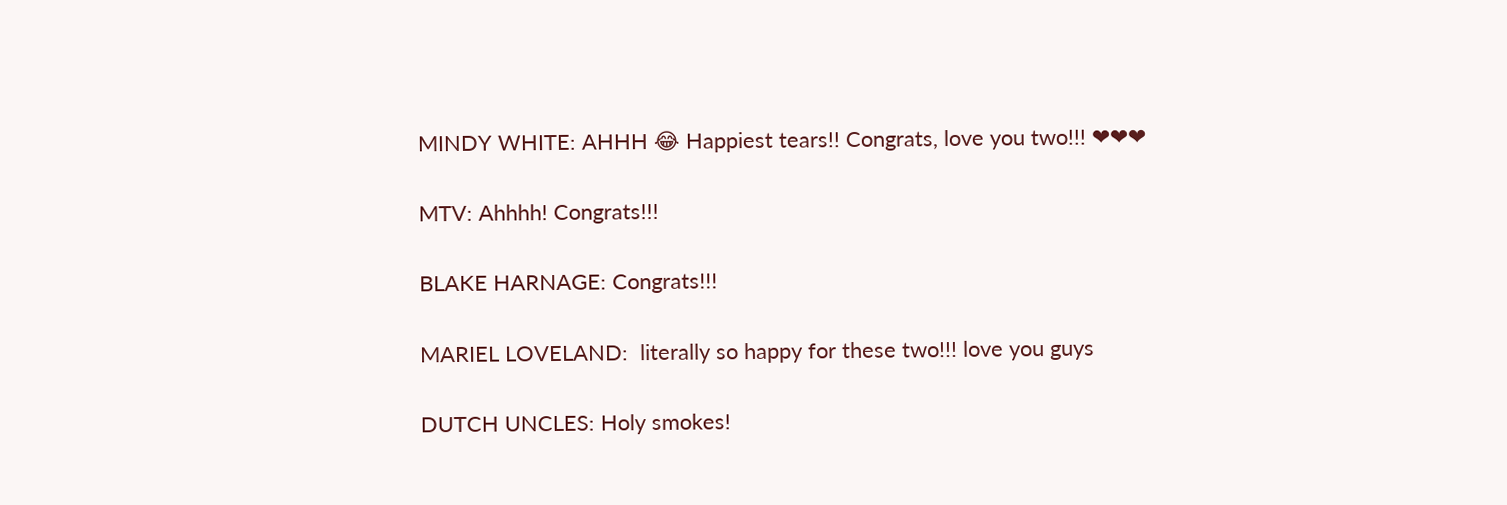MINDY WHITE: AHHH 😂 Happiest tears!! Congrats, love you two!!! ❤❤❤

MTV: Ahhhh! Congrats!!!

BLAKE HARNAGE: Congrats!!!

MARIEL LOVELAND:  literally so happy for these two!!! love you guys

DUTCH UNCLES: Holy smokes!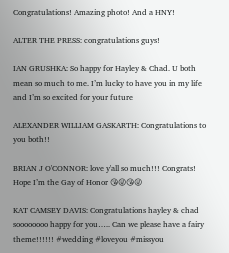Congratulations! Amazing photo! And a HNY!

ALTER THE PRESS: congratulations guys!

IAN GRUSHKA: So happy for Hayley & Chad. U both mean so much to me. I’m lucky to have you in my life and I’m so excited for your future

ALEXANDER WILLIAM GASKARTH: Congratulations to you both!!

BRIAN J O'CONNOR: love y'all so much!!! Congrats! Hope I’m the Gay of Honor 😘😜😘😜

KAT CAMSEY DAVIS: Congratulations hayley & chad soooooooo happy for you….. Can we please have a fairy theme!!!!!! #wedding #loveyou #missyou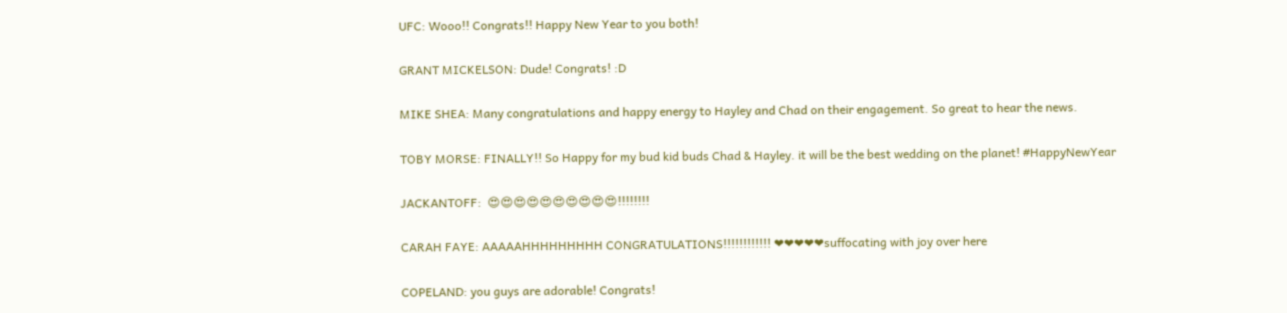UFC: Wooo!! Congrats!! Happy New Year to you both!

GRANT MICKELSON: Dude! Congrats! :D

MIKE SHEA: Many congratulations and happy energy to Hayley and Chad on their engagement. So great to hear the news.

TOBY MORSE: FINALLY!! So Happy for my bud kid buds Chad & Hayley. it will be the best wedding on the planet! #HappyNewYear

JACKANTOFF:  😍😍😍😍😍😍😍😍😍😍!!!!!!!!

CARAH FAYE: AAAAAHHHHHHHHH CONGRATULATIONS!!!!!!!!!!!! ❤❤❤❤❤suffocating with joy over here

COPELAND: you guys are adorable! Congrats!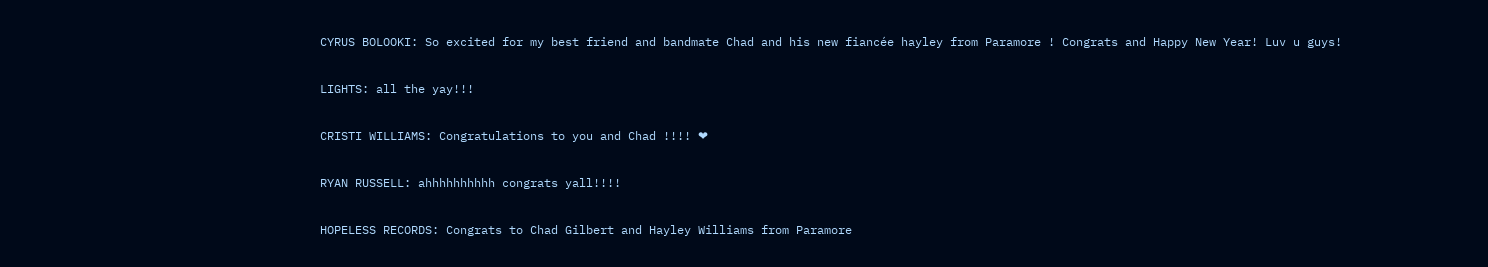CYRUS BOLOOKI: So excited for my best friend and bandmate Chad and his new fiancée hayley from Paramore ! Congrats and Happy New Year! Luv u guys!

LIGHTS: all the yay!!!

CRISTI WILLIAMS: Congratulations to you and Chad !!!! ❤

RYAN RUSSELL: ahhhhhhhhhh congrats yall!!!!

HOPELESS RECORDS: Congrats to Chad Gilbert and Hayley Williams from Paramore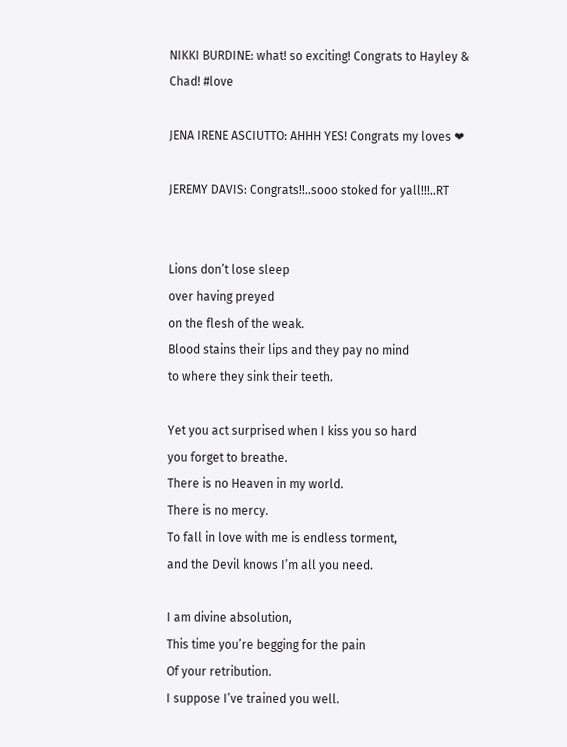NIKKI BURDINE: what! so exciting! Congrats to Hayley & Chad! #love

JENA IRENE ASCIUTTO: AHHH YES! Congrats my loves ❤

JEREMY DAVIS: Congrats!!..sooo stoked for yall!!!..RT


Lions don’t lose sleep
over having preyed
on the flesh of the weak.
Blood stains their lips and they pay no mind
to where they sink their teeth.

Yet you act surprised when I kiss you so hard
you forget to breathe.
There is no Heaven in my world.
There is no mercy.
To fall in love with me is endless torment,
and the Devil knows I’m all you need.

I am divine absolution,
This time you’re begging for the pain
Of your retribution.
I suppose I’ve trained you well.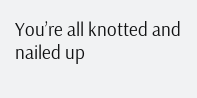You’re all knotted and nailed up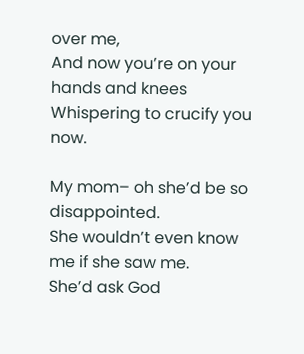over me,
And now you’re on your hands and knees
Whispering to crucify you now.

My mom– oh she’d be so disappointed.
She wouldn’t even know me if she saw me.
She’d ask God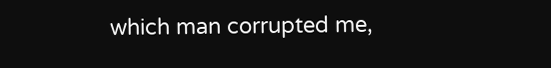which man corrupted me,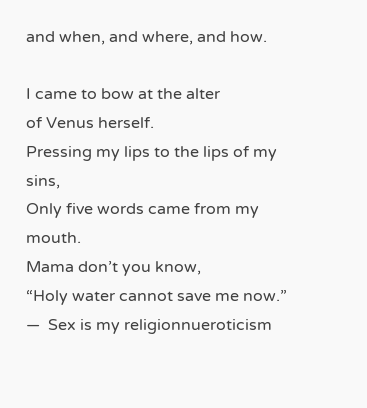and when, and where, and how.

I came to bow at the alter
of Venus herself.
Pressing my lips to the lips of my sins,
Only five words came from my mouth.
Mama don’t you know,
“Holy water cannot save me now.”
—  Sex is my religionnueroticism